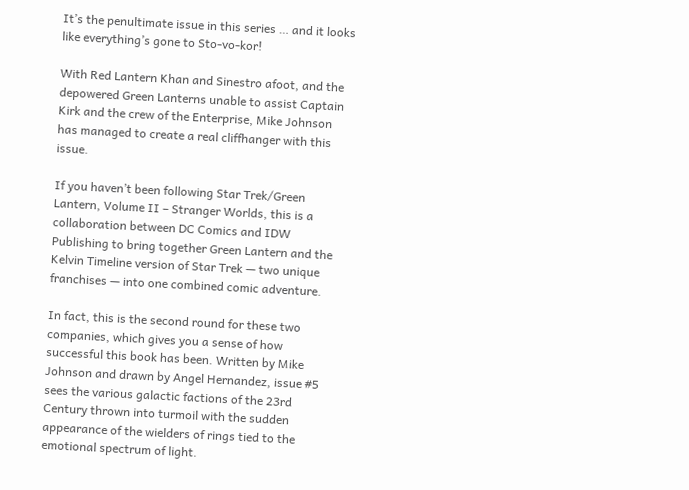It’s the penultimate issue in this series … and it looks like everything’s gone to Sto-vo-kor!

With Red Lantern Khan and Sinestro afoot, and the depowered Green Lanterns unable to assist Captain Kirk and the crew of the Enterprise, Mike Johnson has managed to create a real cliffhanger with this issue.

If you haven’t been following Star Trek/Green Lantern, Volume II – Stranger Worlds, this is a collaboration between DC Comics and IDW Publishing to bring together Green Lantern and the Kelvin Timeline version of Star Trek — two unique franchises — into one combined comic adventure.

In fact, this is the second round for these two companies, which gives you a sense of how successful this book has been. Written by Mike Johnson and drawn by Angel Hernandez, issue #5 sees the various galactic factions of the 23rd Century thrown into turmoil with the sudden appearance of the wielders of rings tied to the emotional spectrum of light.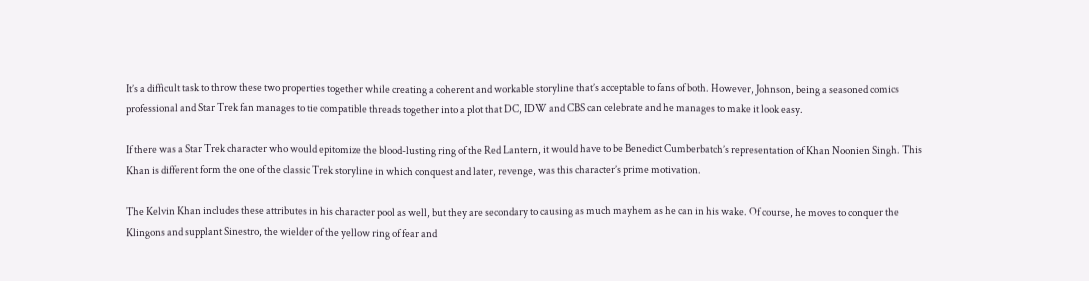It’s a difficult task to throw these two properties together while creating a coherent and workable storyline that’s acceptable to fans of both. However, Johnson, being a seasoned comics professional and Star Trek fan manages to tie compatible threads together into a plot that DC, IDW and CBS can celebrate and he manages to make it look easy.

If there was a Star Trek character who would epitomize the blood-lusting ring of the Red Lantern, it would have to be Benedict Cumberbatch’s representation of Khan Noonien Singh. This Khan is different form the one of the classic Trek storyline in which conquest and later, revenge, was this character’s prime motivation.

The Kelvin Khan includes these attributes in his character pool as well, but they are secondary to causing as much mayhem as he can in his wake. Of course, he moves to conquer the Klingons and supplant Sinestro, the wielder of the yellow ring of fear and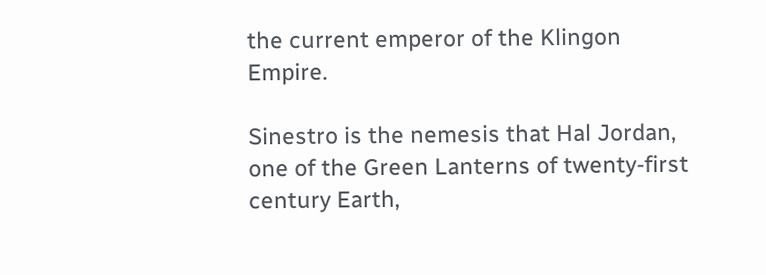the current emperor of the Klingon Empire.

Sinestro is the nemesis that Hal Jordan, one of the Green Lanterns of twenty-first century Earth,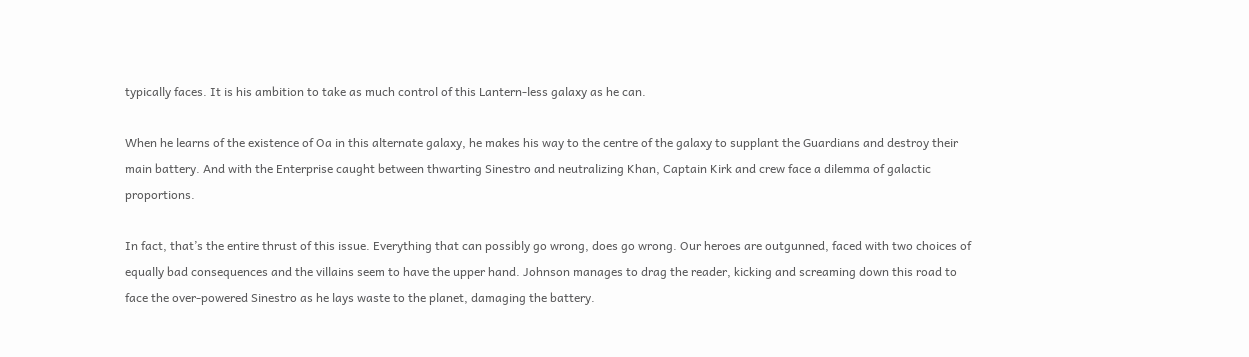typically faces. It is his ambition to take as much control of this Lantern-less galaxy as he can.

When he learns of the existence of Oa in this alternate galaxy, he makes his way to the centre of the galaxy to supplant the Guardians and destroy their main battery. And with the Enterprise caught between thwarting Sinestro and neutralizing Khan, Captain Kirk and crew face a dilemma of galactic proportions.

In fact, that’s the entire thrust of this issue. Everything that can possibly go wrong, does go wrong. Our heroes are outgunned, faced with two choices of equally bad consequences and the villains seem to have the upper hand. Johnson manages to drag the reader, kicking and screaming down this road to face the over-powered Sinestro as he lays waste to the planet, damaging the battery.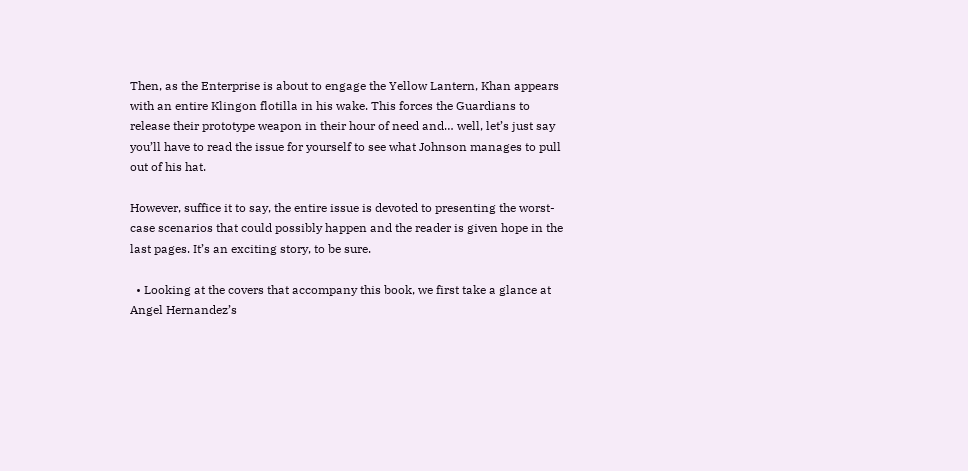Then, as the Enterprise is about to engage the Yellow Lantern, Khan appears with an entire Klingon flotilla in his wake. This forces the Guardians to release their prototype weapon in their hour of need and… well, let’s just say you’ll have to read the issue for yourself to see what Johnson manages to pull out of his hat.

However, suffice it to say, the entire issue is devoted to presenting the worst-case scenarios that could possibly happen and the reader is given hope in the last pages. It’s an exciting story, to be sure.

  • Looking at the covers that accompany this book, we first take a glance at Angel Hernandez’s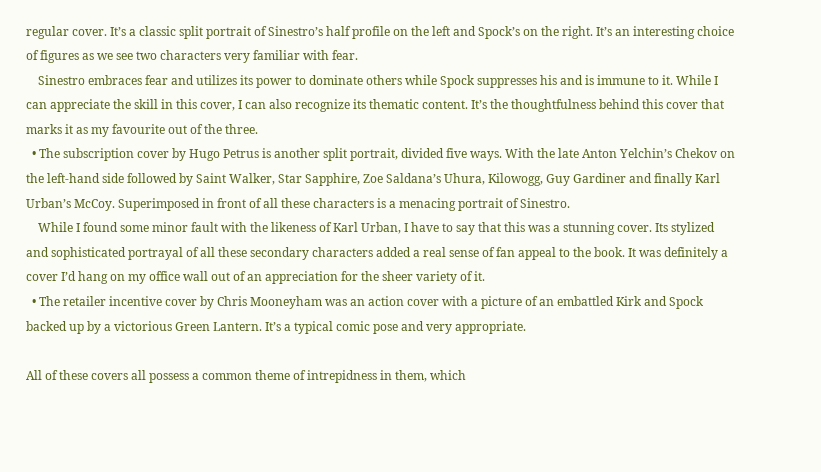regular cover. It’s a classic split portrait of Sinestro’s half profile on the left and Spock’s on the right. It’s an interesting choice of figures as we see two characters very familiar with fear.
    Sinestro embraces fear and utilizes its power to dominate others while Spock suppresses his and is immune to it. While I can appreciate the skill in this cover, I can also recognize its thematic content. It’s the thoughtfulness behind this cover that marks it as my favourite out of the three.
  • The subscription cover by Hugo Petrus is another split portrait, divided five ways. With the late Anton Yelchin’s Chekov on the left-hand side followed by Saint Walker, Star Sapphire, Zoe Saldana’s Uhura, Kilowogg, Guy Gardiner and finally Karl Urban’s McCoy. Superimposed in front of all these characters is a menacing portrait of Sinestro.
    While I found some minor fault with the likeness of Karl Urban, I have to say that this was a stunning cover. Its stylized and sophisticated portrayal of all these secondary characters added a real sense of fan appeal to the book. It was definitely a cover I’d hang on my office wall out of an appreciation for the sheer variety of it.
  • The retailer incentive cover by Chris Mooneyham was an action cover with a picture of an embattled Kirk and Spock backed up by a victorious Green Lantern. It’s a typical comic pose and very appropriate.

All of these covers all possess a common theme of intrepidness in them, which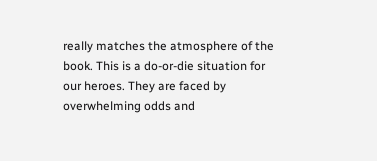really matches the atmosphere of the book. This is a do-or-die situation for our heroes. They are faced by overwhelming odds and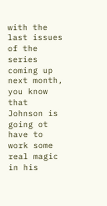with the last issues of the series coming up next month, you know that Johnson is going ot have to work some real magic in his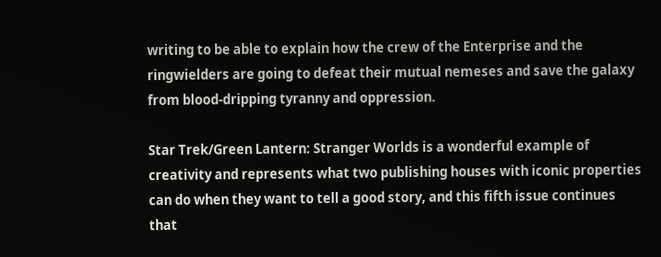writing to be able to explain how the crew of the Enterprise and the ringwielders are going to defeat their mutual nemeses and save the galaxy from blood-dripping tyranny and oppression.

Star Trek/Green Lantern: Stranger Worlds is a wonderful example of creativity and represents what two publishing houses with iconic properties can do when they want to tell a good story, and this fifth issue continues that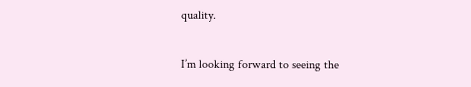quality.

I’m looking forward to seeing the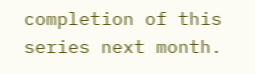completion of this series next month.